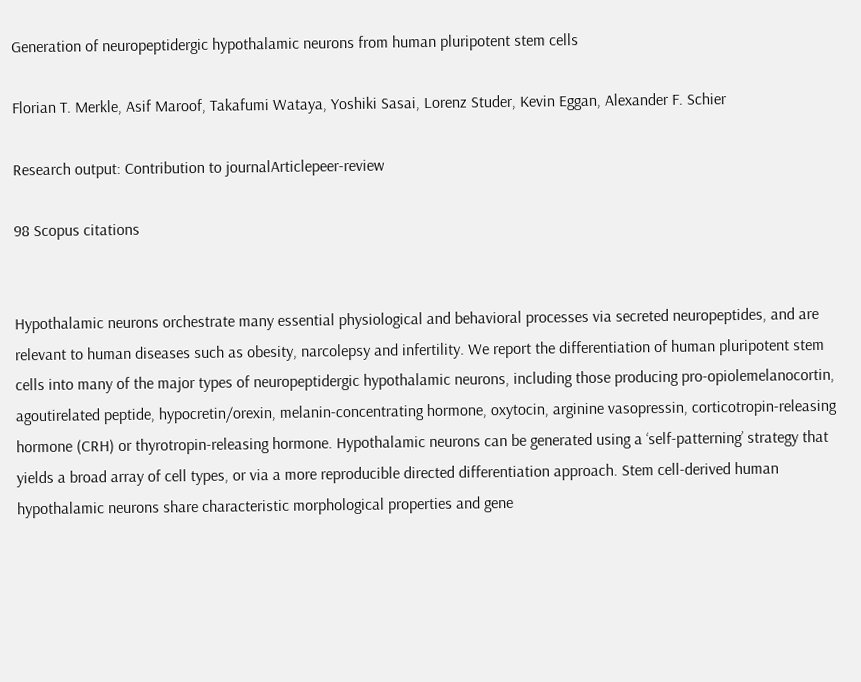Generation of neuropeptidergic hypothalamic neurons from human pluripotent stem cells

Florian T. Merkle, Asif Maroof, Takafumi Wataya, Yoshiki Sasai, Lorenz Studer, Kevin Eggan, Alexander F. Schier

Research output: Contribution to journalArticlepeer-review

98 Scopus citations


Hypothalamic neurons orchestrate many essential physiological and behavioral processes via secreted neuropeptides, and are relevant to human diseases such as obesity, narcolepsy and infertility. We report the differentiation of human pluripotent stem cells into many of the major types of neuropeptidergic hypothalamic neurons, including those producing pro-opiolemelanocortin, agoutirelated peptide, hypocretin/orexin, melanin-concentrating hormone, oxytocin, arginine vasopressin, corticotropin-releasing hormone (CRH) or thyrotropin-releasing hormone. Hypothalamic neurons can be generated using a ‘self-patterning’ strategy that yields a broad array of cell types, or via a more reproducible directed differentiation approach. Stem cell-derived human hypothalamic neurons share characteristic morphological properties and gene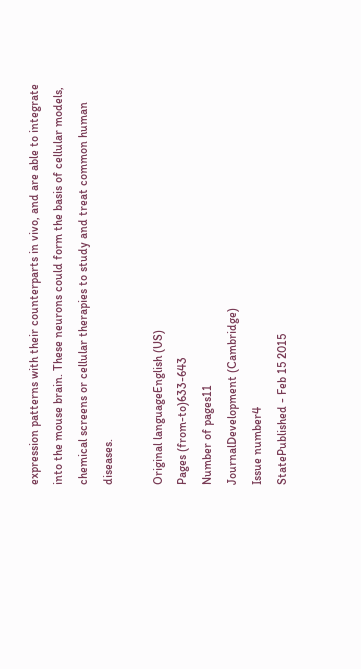expression patterns with their counterparts in vivo, and are able to integrate into the mouse brain. These neurons could form the basis of cellular models, chemical screens or cellular therapies to study and treat common human diseases.

Original languageEnglish (US)
Pages (from-to)633-643
Number of pages11
JournalDevelopment (Cambridge)
Issue number4
StatePublished - Feb 15 2015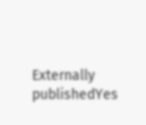Externally publishedYes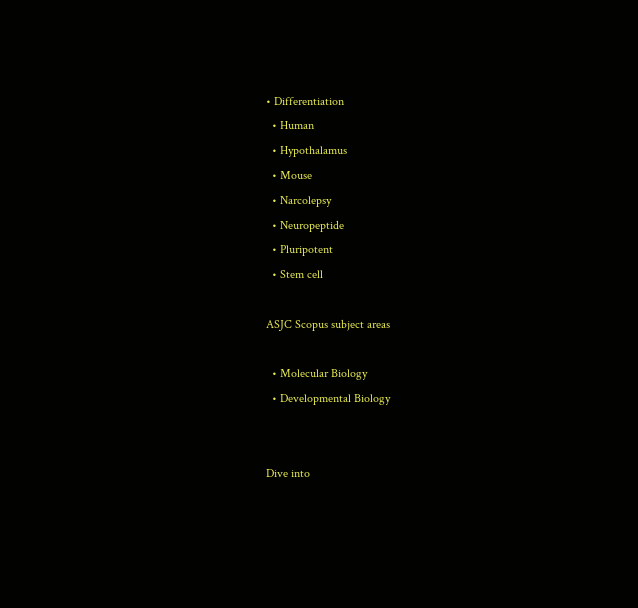• Differentiation
  • Human
  • Hypothalamus
  • Mouse
  • Narcolepsy
  • Neuropeptide
  • Pluripotent
  • Stem cell

ASJC Scopus subject areas

  • Molecular Biology
  • Developmental Biology


Dive into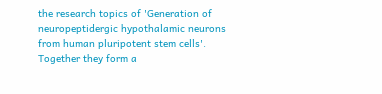the research topics of 'Generation of neuropeptidergic hypothalamic neurons from human pluripotent stem cells'. Together they form a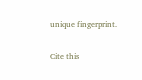unique fingerprint.

Cite this